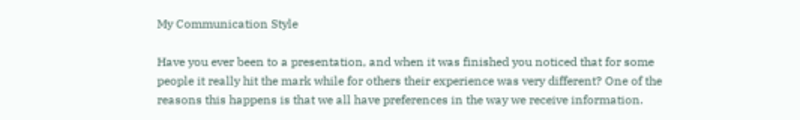My Communication Style

Have you ever been to a presentation, and when it was finished you noticed that for some people it really hit the mark while for others their experience was very different? One of the reasons this happens is that we all have preferences in the way we receive information.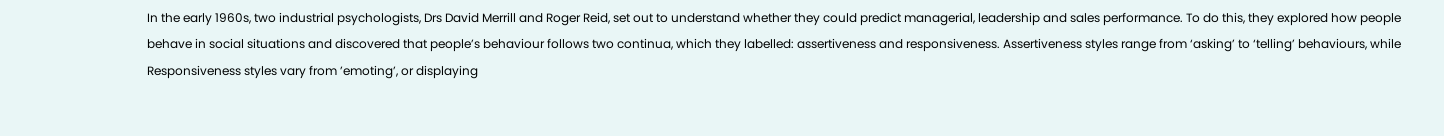In the early 1960s, two industrial psychologists, Drs David Merrill and Roger Reid, set out to understand whether they could predict managerial, leadership and sales performance. To do this, they explored how people behave in social situations and discovered that people’s behaviour follows two continua, which they labelled: assertiveness and responsiveness. Assertiveness styles range from ‘asking’ to ‘telling’ behaviours, while Responsiveness styles vary from ’emoting’, or displaying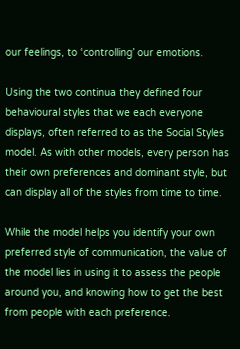our feelings, to ‘controlling’ our emotions.

Using the two continua they defined four behavioural styles that we each everyone displays, often referred to as the Social Styles model. As with other models, every person has their own preferences and dominant style, but can display all of the styles from time to time.

While the model helps you identify your own preferred style of communication, the value of the model lies in using it to assess the people around you, and knowing how to get the best from people with each preference.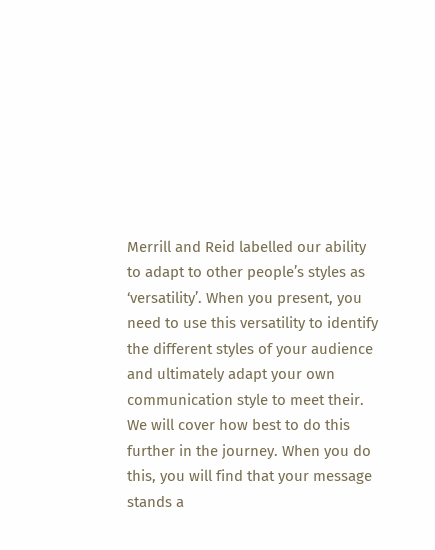Merrill and Reid labelled our ability to adapt to other people’s styles as ‘versatility’. When you present, you need to use this versatility to identify the different styles of your audience and ultimately adapt your own communication style to meet their. We will cover how best to do this further in the journey. When you do this, you will find that your message stands a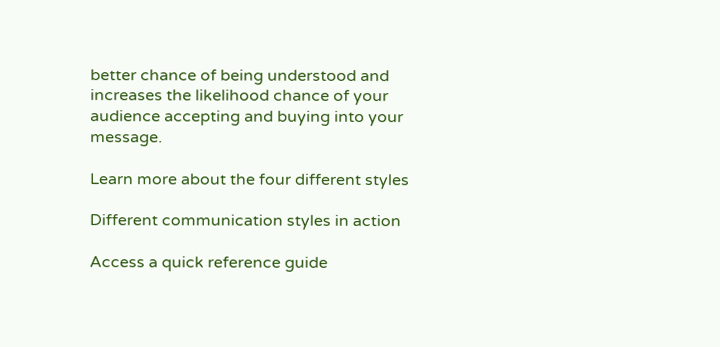better chance of being understood and increases the likelihood chance of your audience accepting and buying into your message.

Learn more about the four different styles

Different communication styles in action

Access a quick reference guide